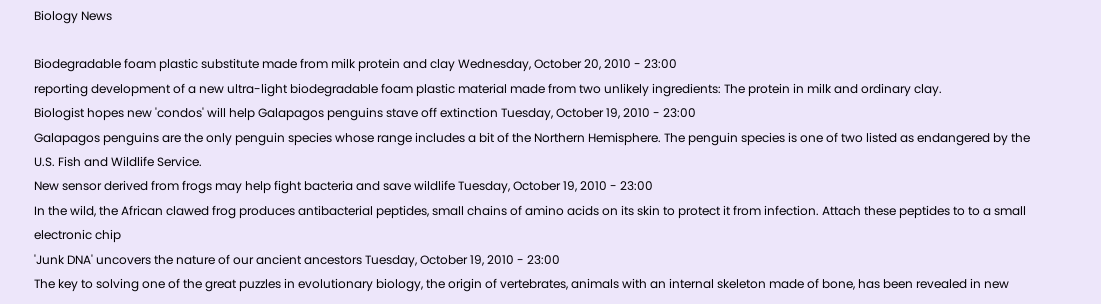Biology News

Biodegradable foam plastic substitute made from milk protein and clay Wednesday, October 20, 2010 - 23:00
reporting development of a new ultra-light biodegradable foam plastic material made from two unlikely ingredients: The protein in milk and ordinary clay.
Biologist hopes new 'condos' will help Galapagos penguins stave off extinction Tuesday, October 19, 2010 - 23:00
Galapagos penguins are the only penguin species whose range includes a bit of the Northern Hemisphere. The penguin species is one of two listed as endangered by the U.S. Fish and Wildlife Service.
New sensor derived from frogs may help fight bacteria and save wildlife Tuesday, October 19, 2010 - 23:00
In the wild, the African clawed frog produces antibacterial peptides, small chains of amino acids on its skin to protect it from infection. Attach these peptides to to a small electronic chip
'Junk DNA' uncovers the nature of our ancient ancestors Tuesday, October 19, 2010 - 23:00
The key to solving one of the great puzzles in evolutionary biology, the origin of vertebrates, animals with an internal skeleton made of bone, has been revealed in new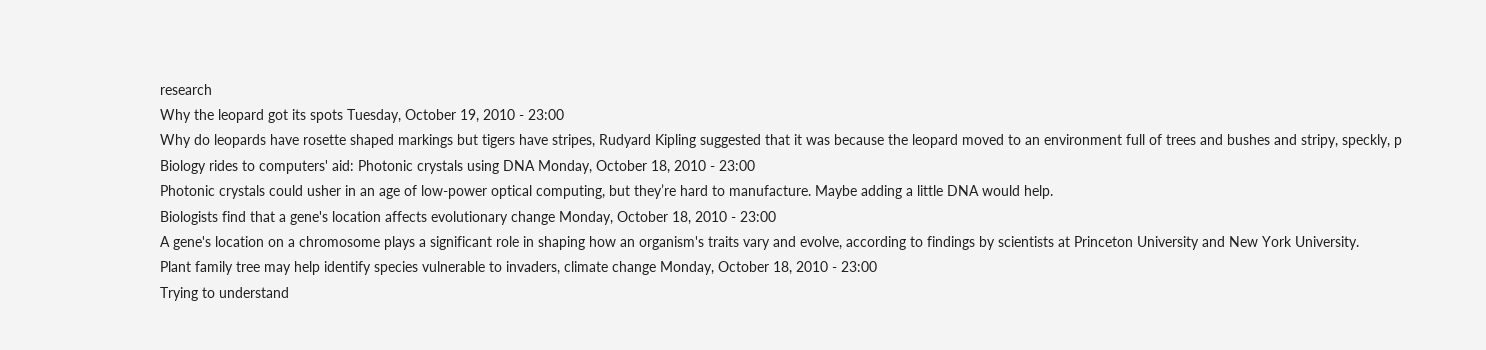research
Why the leopard got its spots Tuesday, October 19, 2010 - 23:00
Why do leopards have rosette shaped markings but tigers have stripes, Rudyard Kipling suggested that it was because the leopard moved to an environment full of trees and bushes and stripy, speckly, p
Biology rides to computers' aid: Photonic crystals using DNA Monday, October 18, 2010 - 23:00
Photonic crystals could usher in an age of low-power optical computing, but they’re hard to manufacture. Maybe adding a little DNA would help.
Biologists find that a gene's location affects evolutionary change Monday, October 18, 2010 - 23:00
A gene's location on a chromosome plays a significant role in shaping how an organism's traits vary and evolve, according to findings by scientists at Princeton University and New York University.
Plant family tree may help identify species vulnerable to invaders, climate change Monday, October 18, 2010 - 23:00
Trying to understand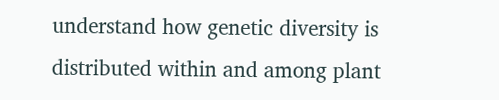understand how genetic diversity is distributed within and among plant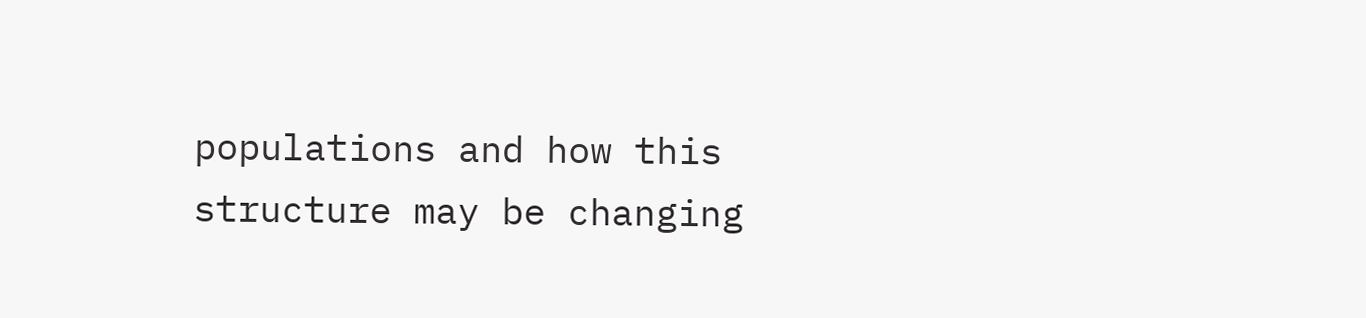populations and how this structure may be changing